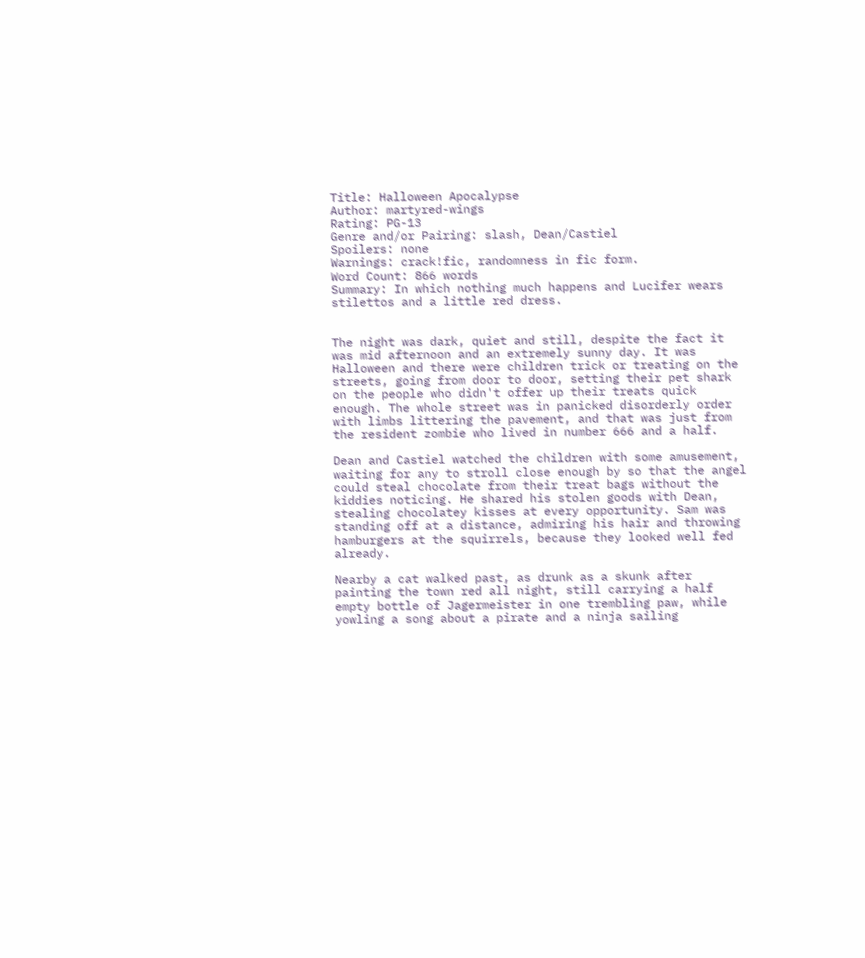Title: Halloween Apocalypse
Author: martyred-wings
Rating: PG-13
Genre and/or Pairing: slash, Dean/Castiel
Spoilers: none
Warnings: crack!fic, randomness in fic form.
Word Count: 866 words
Summary: In which nothing much happens and Lucifer wears stilettos and a little red dress.


The night was dark, quiet and still, despite the fact it was mid afternoon and an extremely sunny day. It was Halloween and there were children trick or treating on the streets, going from door to door, setting their pet shark on the people who didn't offer up their treats quick enough. The whole street was in panicked disorderly order with limbs littering the pavement, and that was just from the resident zombie who lived in number 666 and a half.

Dean and Castiel watched the children with some amusement, waiting for any to stroll close enough by so that the angel could steal chocolate from their treat bags without the kiddies noticing. He shared his stolen goods with Dean, stealing chocolatey kisses at every opportunity. Sam was standing off at a distance, admiring his hair and throwing hamburgers at the squirrels, because they looked well fed already.

Nearby a cat walked past, as drunk as a skunk after painting the town red all night, still carrying a half empty bottle of Jagermeister in one trembling paw, while yowling a song about a pirate and a ninja sailing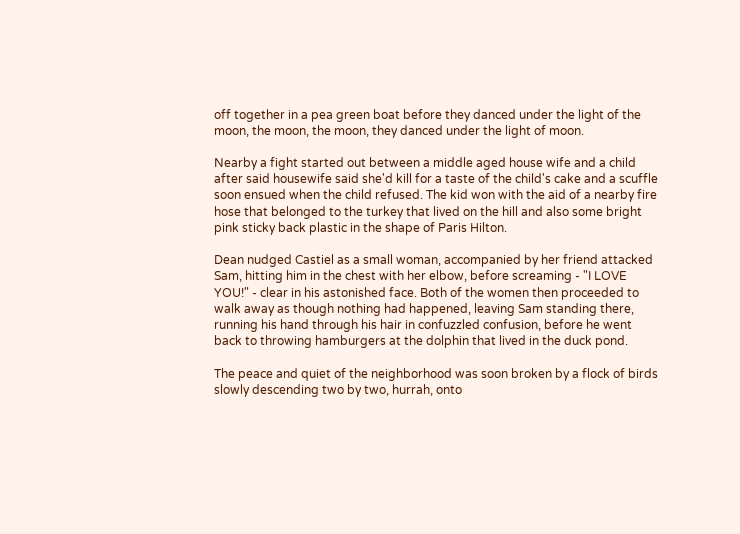off together in a pea green boat before they danced under the light of the moon, the moon, the moon, they danced under the light of moon.

Nearby a fight started out between a middle aged house wife and a child after said housewife said she'd kill for a taste of the child's cake and a scuffle soon ensued when the child refused. The kid won with the aid of a nearby fire hose that belonged to the turkey that lived on the hill and also some bright pink sticky back plastic in the shape of Paris Hilton.

Dean nudged Castiel as a small woman, accompanied by her friend attacked Sam, hitting him in the chest with her elbow, before screaming - "I LOVE YOU!" - clear in his astonished face. Both of the women then proceeded to walk away as though nothing had happened, leaving Sam standing there, running his hand through his hair in confuzzled confusion, before he went back to throwing hamburgers at the dolphin that lived in the duck pond.

The peace and quiet of the neighborhood was soon broken by a flock of birds slowly descending two by two, hurrah, onto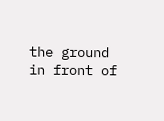the ground in front of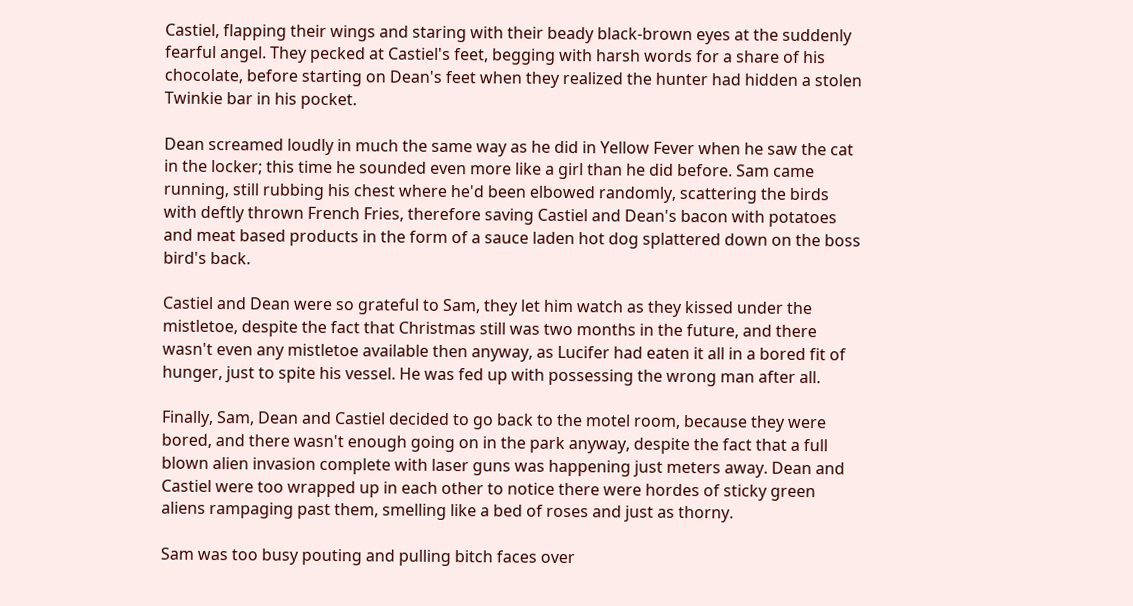Castiel, flapping their wings and staring with their beady black-brown eyes at the suddenly fearful angel. They pecked at Castiel's feet, begging with harsh words for a share of his chocolate, before starting on Dean's feet when they realized the hunter had hidden a stolen Twinkie bar in his pocket.

Dean screamed loudly in much the same way as he did in Yellow Fever when he saw the cat in the locker; this time he sounded even more like a girl than he did before. Sam came running, still rubbing his chest where he'd been elbowed randomly, scattering the birds with deftly thrown French Fries, therefore saving Castiel and Dean's bacon with potatoes and meat based products in the form of a sauce laden hot dog splattered down on the boss bird's back.

Castiel and Dean were so grateful to Sam, they let him watch as they kissed under the mistletoe, despite the fact that Christmas still was two months in the future, and there wasn't even any mistletoe available then anyway, as Lucifer had eaten it all in a bored fit of hunger, just to spite his vessel. He was fed up with possessing the wrong man after all.

Finally, Sam, Dean and Castiel decided to go back to the motel room, because they were bored, and there wasn't enough going on in the park anyway, despite the fact that a full blown alien invasion complete with laser guns was happening just meters away. Dean and Castiel were too wrapped up in each other to notice there were hordes of sticky green aliens rampaging past them, smelling like a bed of roses and just as thorny.

Sam was too busy pouting and pulling bitch faces over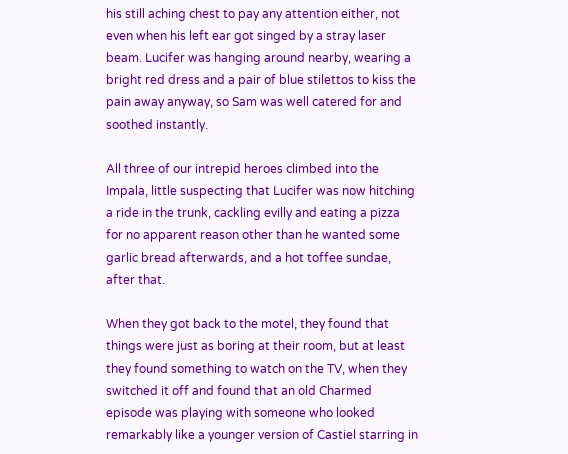his still aching chest to pay any attention either, not even when his left ear got singed by a stray laser beam. Lucifer was hanging around nearby, wearing a bright red dress and a pair of blue stilettos to kiss the pain away anyway, so Sam was well catered for and soothed instantly.

All three of our intrepid heroes climbed into the Impala, little suspecting that Lucifer was now hitching a ride in the trunk, cackling evilly and eating a pizza for no apparent reason other than he wanted some garlic bread afterwards, and a hot toffee sundae, after that.

When they got back to the motel, they found that things were just as boring at their room, but at least they found something to watch on the TV, when they switched it off and found that an old Charmed episode was playing with someone who looked remarkably like a younger version of Castiel starring in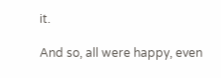it.

And so, all were happy, even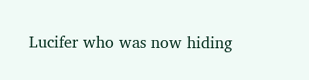Lucifer who was now hiding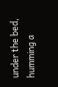under the bed, humming a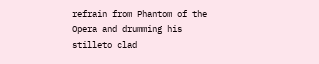refrain from Phantom of the Opera and drumming his stilleto clad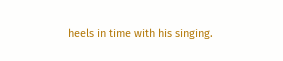heels in time with his singing.